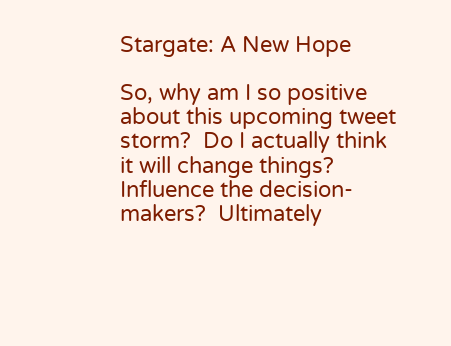Stargate: A New Hope

So, why am I so positive about this upcoming tweet storm?  Do I actually think it will change things?  Influence the decision-makers?  Ultimately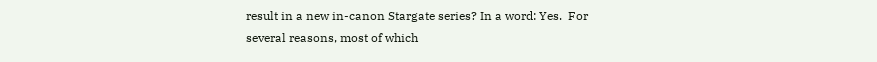result in a new in-canon Stargate series? In a word: Yes.  For several reasons, most of which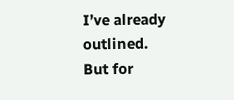I’ve already outlined.  But for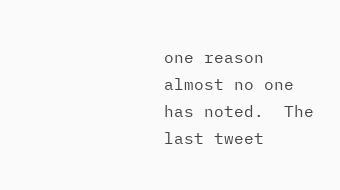one reason almost no one has noted.  The last tweet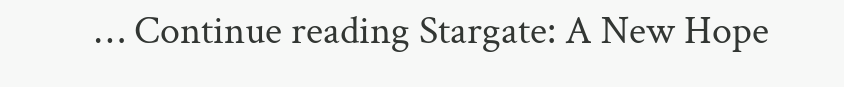… Continue reading Stargate: A New Hope